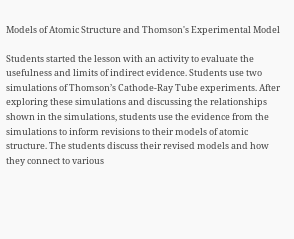Models of Atomic Structure and Thomson's Experimental Model

Students started the lesson with an activity to evaluate the usefulness and limits of indirect evidence. Students use two simulations of Thomson’s Cathode-Ray Tube experiments. After exploring these simulations and discussing the relationships shown in the simulations, students use the evidence from the simulations to inform revisions to their models of atomic structure. The students discuss their revised models and how they connect to various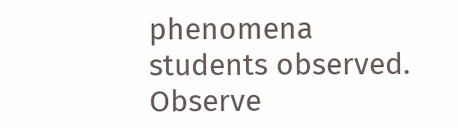phenomena students observed. Observe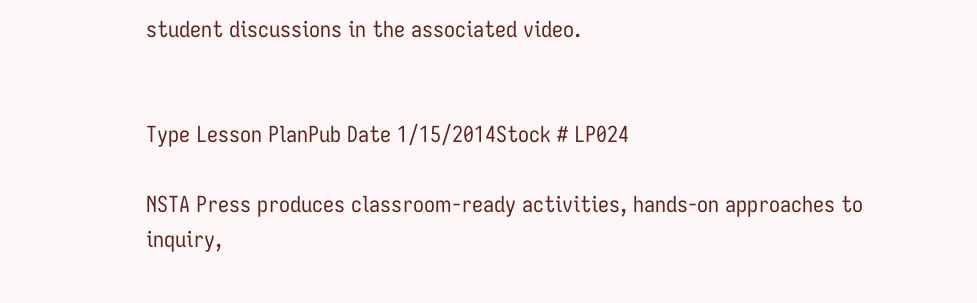student discussions in the associated video.


Type Lesson PlanPub Date 1/15/2014Stock # LP024

NSTA Press produces classroom-ready activities, hands-on approaches to inquiry,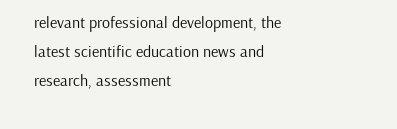relevant professional development, the latest scientific education news and research, assessment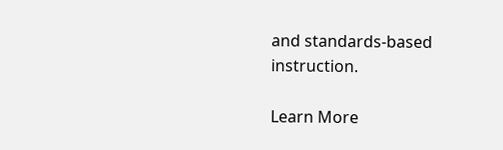and standards-based instruction.

Learn More